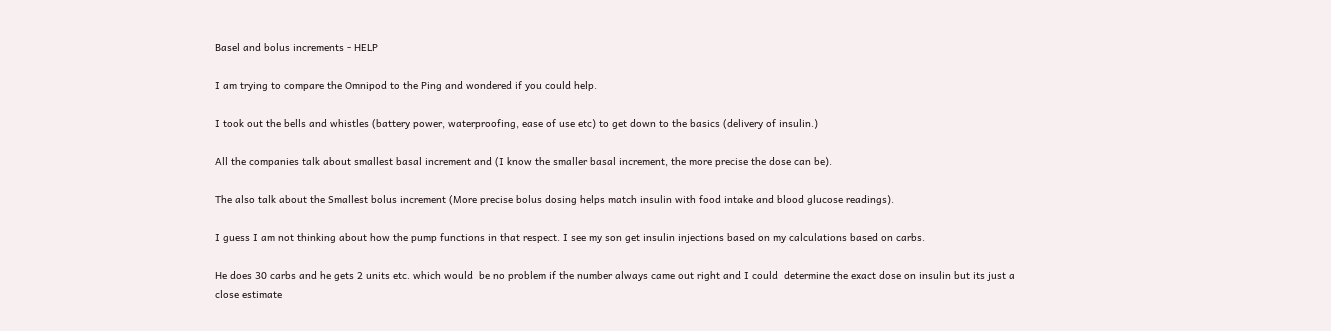Basel and bolus increments - HELP

I am trying to compare the Omnipod to the Ping and wondered if you could help.

I took out the bells and whistles (battery power, waterproofing, ease of use etc) to get down to the basics (delivery of insulin.)

All the companies talk about smallest basal increment and (I know the smaller basal increment, the more precise the dose can be).

The also talk about the Smallest bolus increment (More precise bolus dosing helps match insulin with food intake and blood glucose readings).

I guess I am not thinking about how the pump functions in that respect. I see my son get insulin injections based on my calculations based on carbs.

He does 30 carbs and he gets 2 units etc. which would  be no problem if the number always came out right and I could  determine the exact dose on insulin but its just a close estimate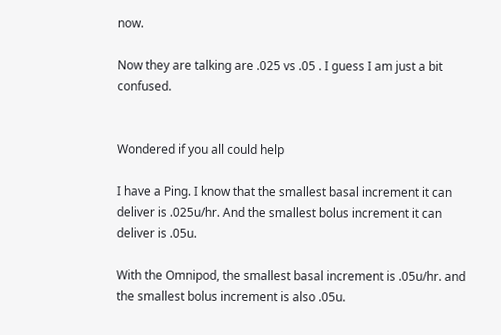now.

Now they are talking are .025 vs .05 . I guess I am just a bit confused.


Wondered if you all could help

I have a Ping. I know that the smallest basal increment it can deliver is .025u/hr. And the smallest bolus increment it can deliver is .05u.

With the Omnipod, the smallest basal increment is .05u/hr. and the smallest bolus increment is also .05u.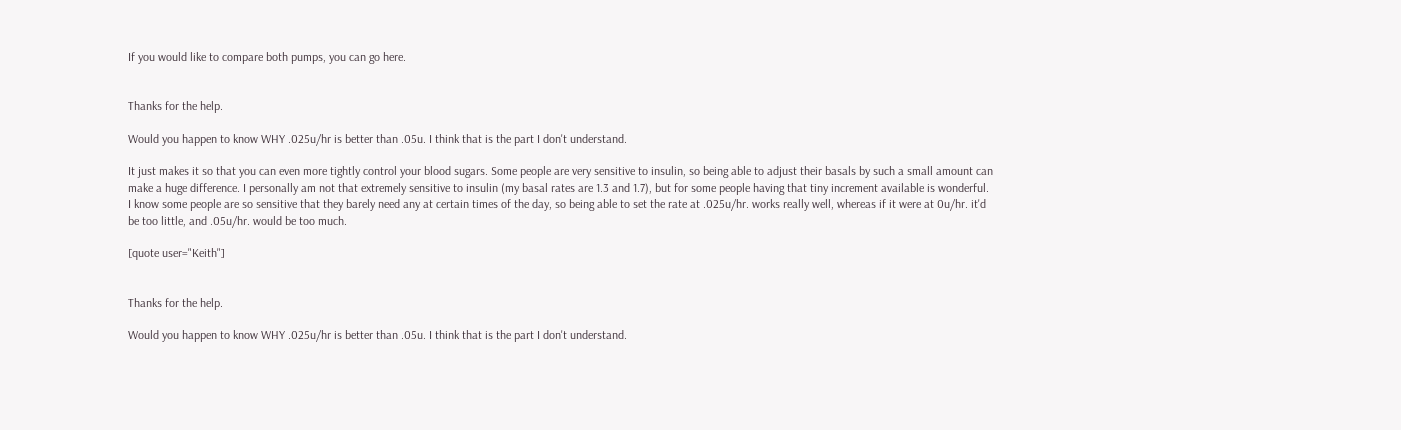If you would like to compare both pumps, you can go here.


Thanks for the help.

Would you happen to know WHY .025u/hr is better than .05u. I think that is the part I don't understand.

It just makes it so that you can even more tightly control your blood sugars. Some people are very sensitive to insulin, so being able to adjust their basals by such a small amount can make a huge difference. I personally am not that extremely sensitive to insulin (my basal rates are 1.3 and 1.7), but for some people having that tiny increment available is wonderful. I know some people are so sensitive that they barely need any at certain times of the day, so being able to set the rate at .025u/hr. works really well, whereas if it were at 0u/hr. it'd be too little, and .05u/hr. would be too much.

[quote user="Keith"]


Thanks for the help.

Would you happen to know WHY .025u/hr is better than .05u. I think that is the part I don't understand.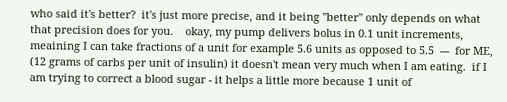who said it's better?  it's just more precise, and it being "better" only depends on what that precision does for you.    okay, my pump delivers bolus in 0.1 unit increments, meaining I can take fractions of a unit for example 5.6 units as opposed to 5.5  ---  for ME, (12 grams of carbs per unit of insulin) it doesn't mean very much when I am eating.  if I am trying to correct a blood sugar - it helps a little more because 1 unit of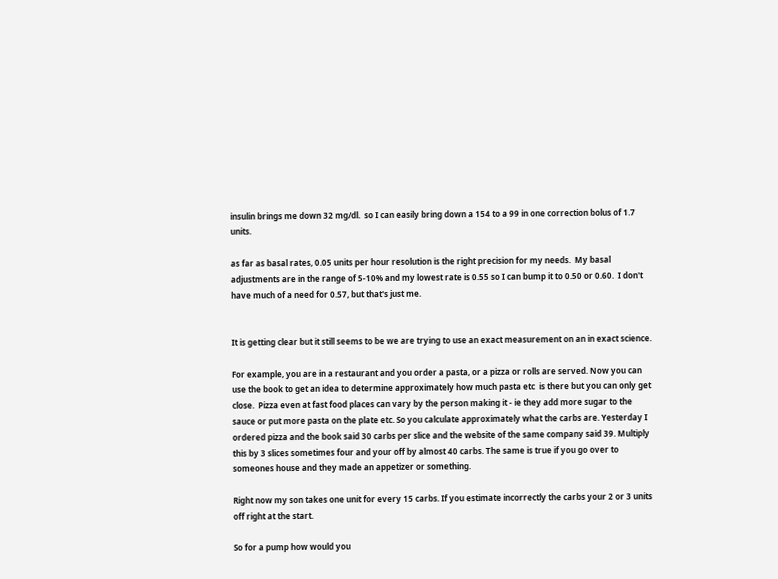insulin brings me down 32 mg/dl.  so I can easily bring down a 154 to a 99 in one correction bolus of 1.7 units.

as far as basal rates, 0.05 units per hour resolution is the right precision for my needs.  My basal adjustments are in the range of 5-10% and my lowest rate is 0.55 so I can bump it to 0.50 or 0.60.  I don't have much of a need for 0.57, but that's just me.


It is getting clear but it still seems to be we are trying to use an exact measurement on an in exact science.

For example, you are in a restaurant and you order a pasta, or a pizza or rolls are served. Now you can use the book to get an idea to determine approximately how much pasta etc  is there but you can only get close.  Pizza even at fast food places can vary by the person making it - ie they add more sugar to the sauce or put more pasta on the plate etc. So you calculate approximately what the carbs are. Yesterday I ordered pizza and the book said 30 carbs per slice and the website of the same company said 39. Multiply this by 3 slices sometimes four and your off by almost 40 carbs. The same is true if you go over to someones house and they made an appetizer or something.

Right now my son takes one unit for every 15 carbs. If you estimate incorrectly the carbs your 2 or 3 units off right at the start.

So for a pump how would you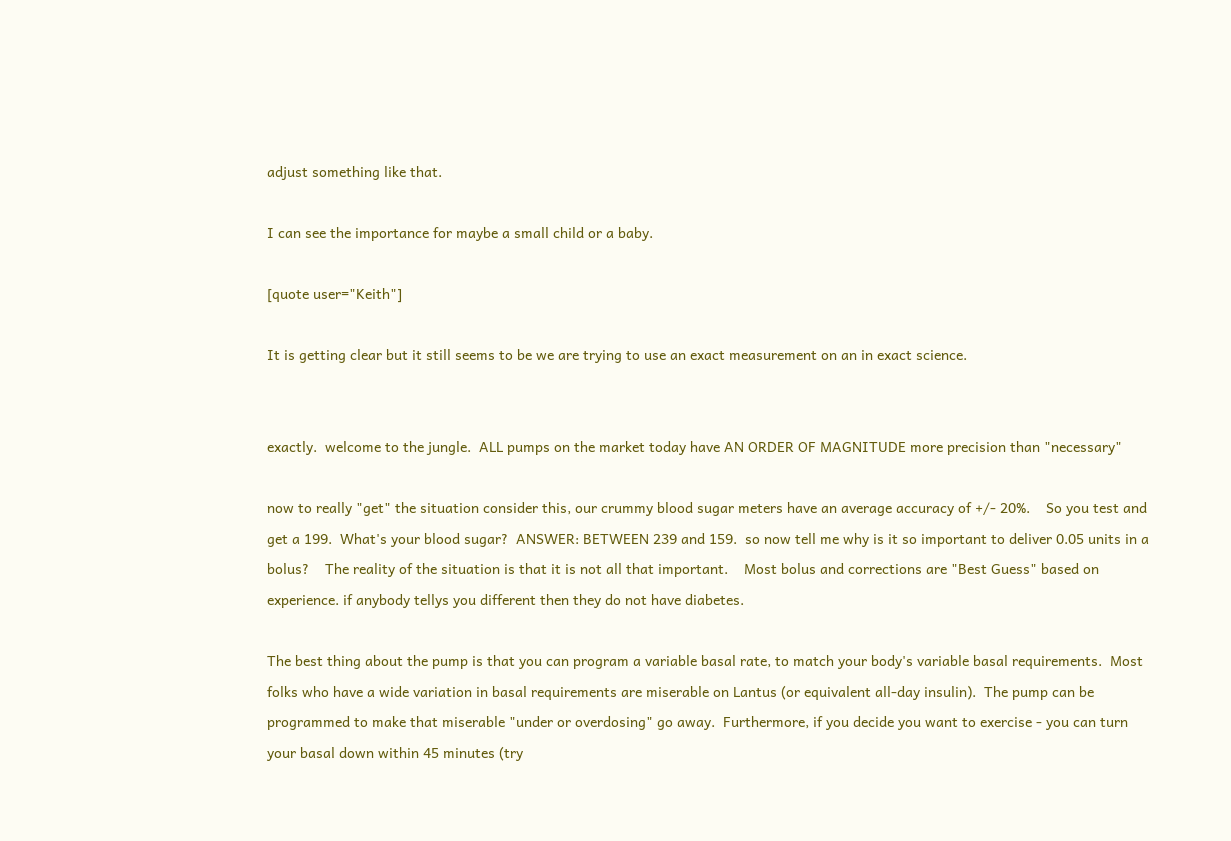adjust something like that.

I can see the importance for maybe a small child or a baby.

[quote user="Keith"]

It is getting clear but it still seems to be we are trying to use an exact measurement on an in exact science.


exactly.  welcome to the jungle.  ALL pumps on the market today have AN ORDER OF MAGNITUDE more precision than "necessary"

now to really "get" the situation consider this, our crummy blood sugar meters have an average accuracy of +/- 20%.    So you test and get a 199.  What's your blood sugar?  ANSWER: BETWEEN 239 and 159.  so now tell me why is it so important to deliver 0.05 units in a bolus?    The reality of the situation is that it is not all that important.    Most bolus and corrections are "Best Guess" based on experience. if anybody tellys you different then they do not have diabetes.

The best thing about the pump is that you can program a variable basal rate, to match your body's variable basal requirements.  Most folks who have a wide variation in basal requirements are miserable on Lantus (or equivalent all-day insulin).  The pump can be programmed to make that miserable "under or overdosing" go away.  Furthermore, if you decide you want to exercise - you can turn your basal down within 45 minutes (try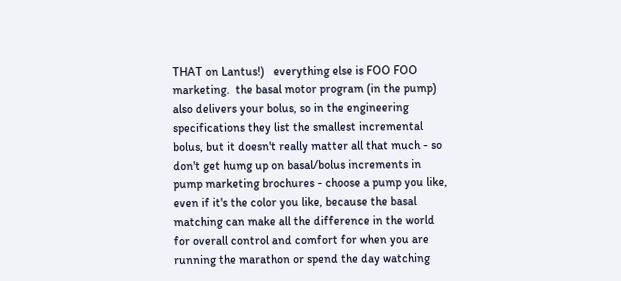THAT on Lantus!)   everything else is FOO FOO marketing.  the basal motor program (in the pump) also delivers your bolus, so in the engineering specifications they list the smallest incremental bolus, but it doesn't really matter all that much - so don't get humg up on basal/bolus increments in pump marketing brochures - choose a pump you like, even if it's the color you like, because the basal matching can make all the difference in the world for overall control and comfort for when you are running the marathon or spend the day watching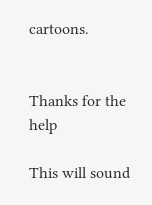cartoons.


Thanks for the help

This will sound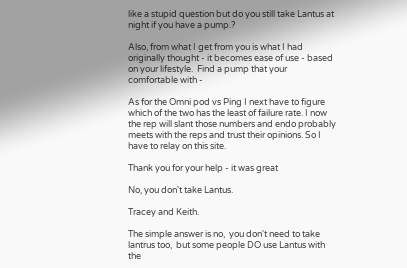like a stupid question but do you still take Lantus at night if you have a pump.?

Also, from what I get from you is what I had originally thought - it becomes ease of use - based on your lifestyle.  Find a pump that your comfortable with -

As for the Omni pod vs Ping I next have to figure which of the two has the least of failure rate. I now the rep will slant those numbers and endo probably meets with the reps and trust their opinions. So I have to relay on this site.

Thank you for your help - it was great

No, you don't take Lantus.

Tracey and Keith.

The simple answer is no,  you don't need to take lantrus too,  but some people DO use Lantus with the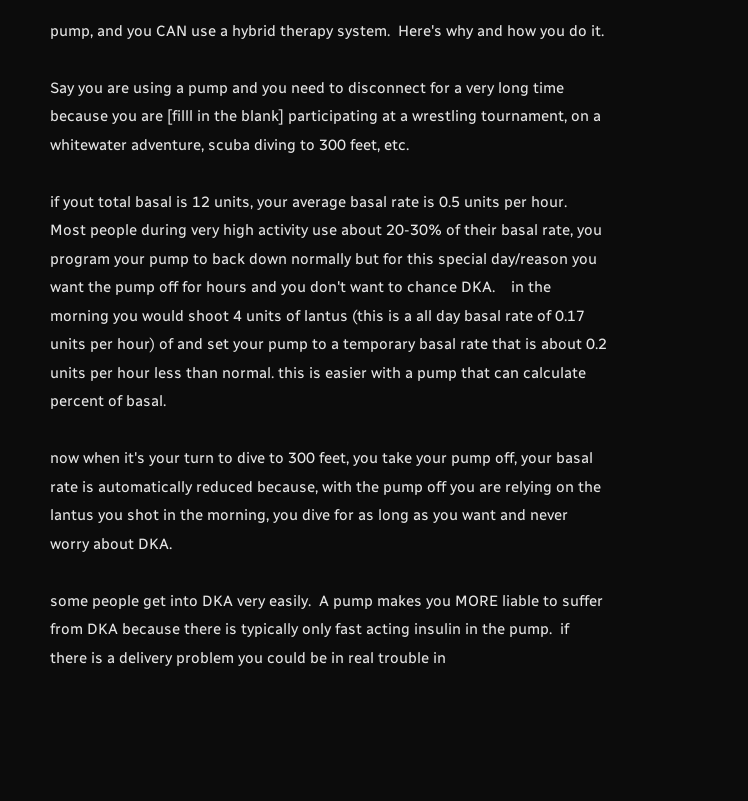pump, and you CAN use a hybrid therapy system.  Here's why and how you do it.

Say you are using a pump and you need to disconnect for a very long time because you are [filll in the blank] participating at a wrestling tournament, on a whitewater adventure, scuba diving to 300 feet, etc.

if yout total basal is 12 units, your average basal rate is 0.5 units per hour.  Most people during very high activity use about 20-30% of their basal rate, you program your pump to back down normally but for this special day/reason you want the pump off for hours and you don't want to chance DKA.    in the morning you would shoot 4 units of lantus (this is a all day basal rate of 0.17 units per hour) of and set your pump to a temporary basal rate that is about 0.2 units per hour less than normal. this is easier with a pump that can calculate percent of basal.

now when it's your turn to dive to 300 feet, you take your pump off, your basal rate is automatically reduced because, with the pump off you are relying on the lantus you shot in the morning, you dive for as long as you want and never worry about DKA.

some people get into DKA very easily.  A pump makes you MORE liable to suffer from DKA because there is typically only fast acting insulin in the pump.  if there is a delivery problem you could be in real trouble in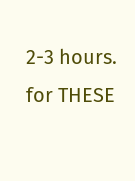2-3 hours.  for THESE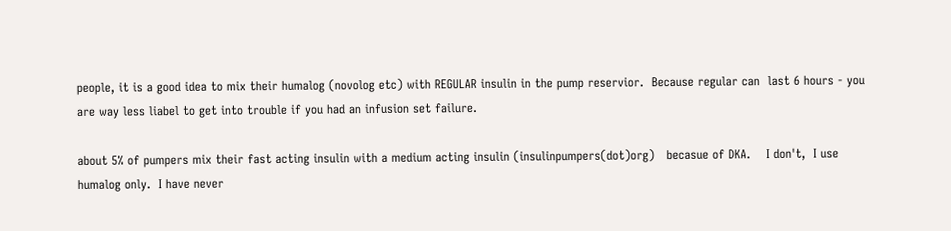people, it is a good idea to mix their humalog (novolog etc) with REGULAR insulin in the pump reservior.  Because regular can  last 6 hours - you are way less liabel to get into trouble if you had an infusion set failure.

about 5% of pumpers mix their fast acting insulin with a medium acting insulin (insulinpumpers(dot)org)   becasue of DKA.    I don't,  I use humalog only.  I have never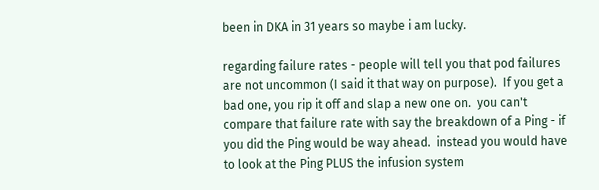been in DKA in 31 years so maybe i am lucky.

regarding failure rates - people will tell you that pod failures are not uncommon (I said it that way on purpose).  If you get a bad one, you rip it off and slap a new one on.  you can't compare that failure rate with say the breakdown of a Ping - if you did the Ping would be way ahead.  instead you would have to look at the Ping PLUS the infusion system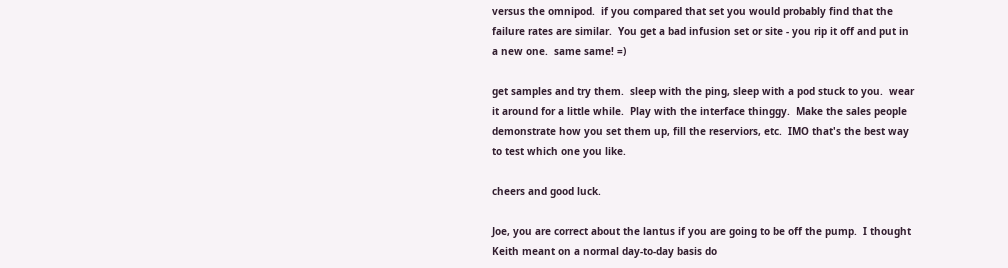versus the omnipod.  if you compared that set you would probably find that the failure rates are similar.  You get a bad infusion set or site - you rip it off and put in a new one.  same same! =)

get samples and try them.  sleep with the ping, sleep with a pod stuck to you.  wear it around for a little while.  Play with the interface thinggy.  Make the sales people demonstrate how you set them up, fill the reserviors, etc.  IMO that's the best way to test which one you like.

cheers and good luck.

Joe, you are correct about the lantus if you are going to be off the pump.  I thought Keith meant on a normal day-to-day basis do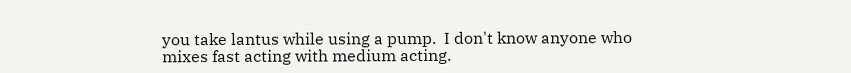you take lantus while using a pump.  I don't know anyone who mixes fast acting with medium acting.